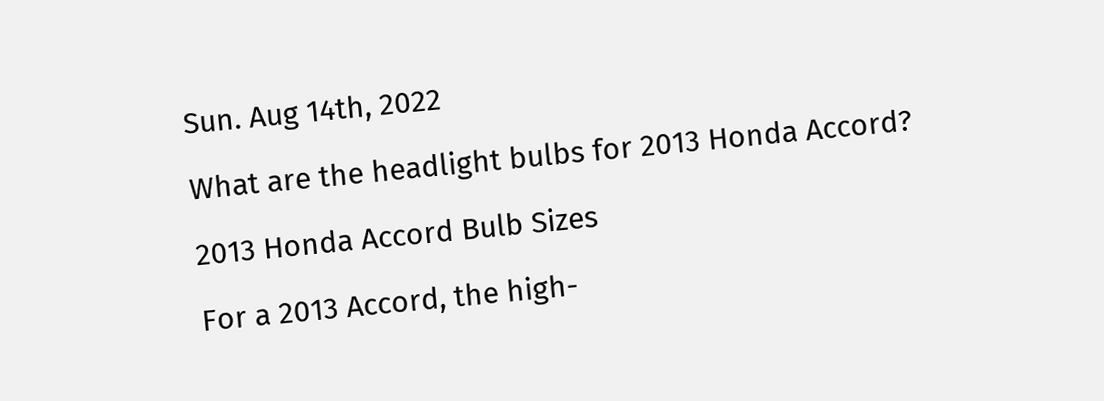Sun. Aug 14th, 2022

What are the headlight bulbs for 2013 Honda Accord?

2013 Honda Accord Bulb Sizes

For a 2013 Accord, the high-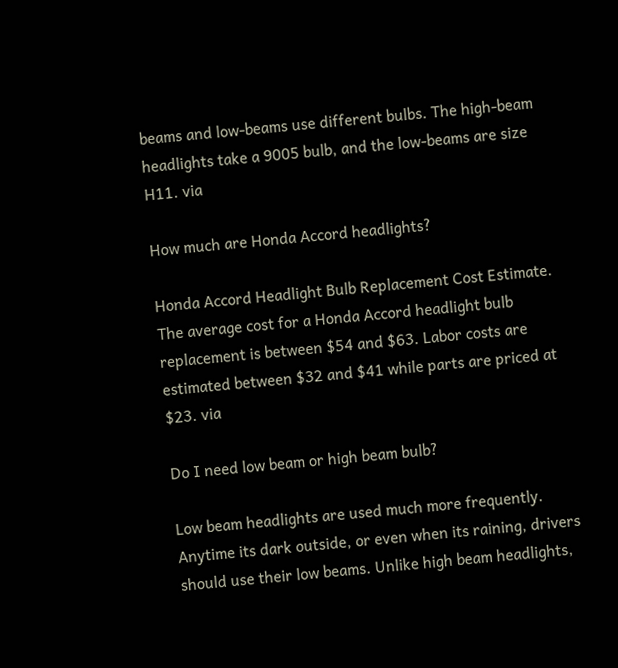beams and low-beams use different bulbs. The high-beam headlights take a 9005 bulb, and the low-beams are size H11. via

How much are Honda Accord headlights?

Honda Accord Headlight Bulb Replacement Cost Estimate. The average cost for a Honda Accord headlight bulb replacement is between $54 and $63. Labor costs are estimated between $32 and $41 while parts are priced at $23. via

Do I need low beam or high beam bulb?

Low beam headlights are used much more frequently. Anytime its dark outside, or even when its raining, drivers should use their low beams. Unlike high beam headlights,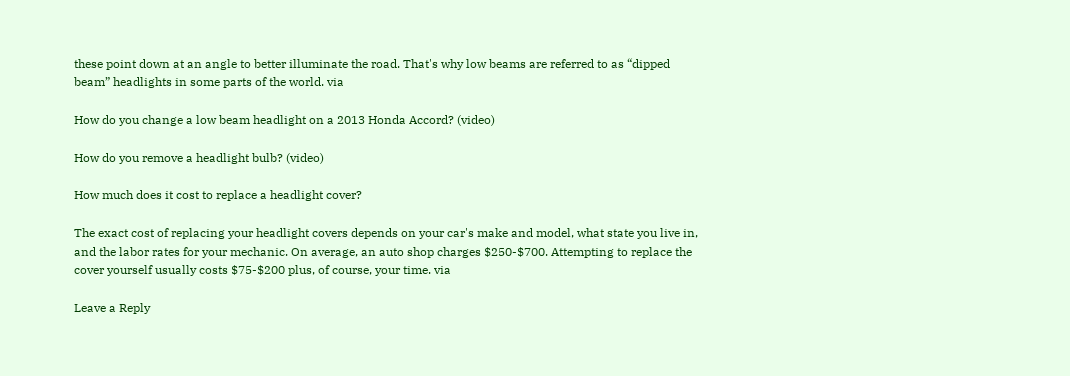these point down at an angle to better illuminate the road. That's why low beams are referred to as “dipped beam” headlights in some parts of the world. via

How do you change a low beam headlight on a 2013 Honda Accord? (video)

How do you remove a headlight bulb? (video)

How much does it cost to replace a headlight cover?

The exact cost of replacing your headlight covers depends on your car's make and model, what state you live in, and the labor rates for your mechanic. On average, an auto shop charges $250-$700. Attempting to replace the cover yourself usually costs $75-$200 plus, of course, your time. via

Leave a Reply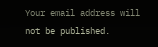Your email address will not be published.